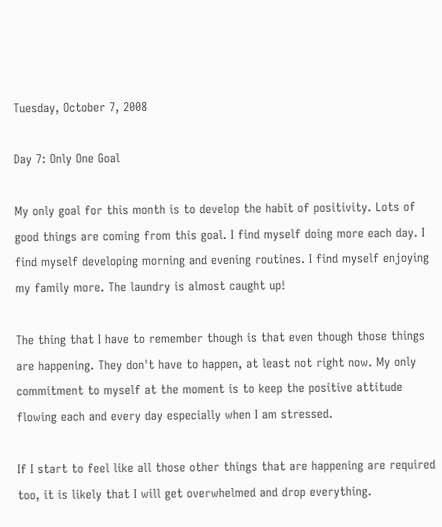Tuesday, October 7, 2008

Day 7: Only One Goal

My only goal for this month is to develop the habit of positivity. Lots of good things are coming from this goal. I find myself doing more each day. I find myself developing morning and evening routines. I find myself enjoying my family more. The laundry is almost caught up!

The thing that I have to remember though is that even though those things are happening. They don't have to happen, at least not right now. My only commitment to myself at the moment is to keep the positive attitude flowing each and every day especially when I am stressed.

If I start to feel like all those other things that are happening are required too, it is likely that I will get overwhelmed and drop everything.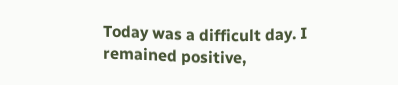Today was a difficult day. I remained positive,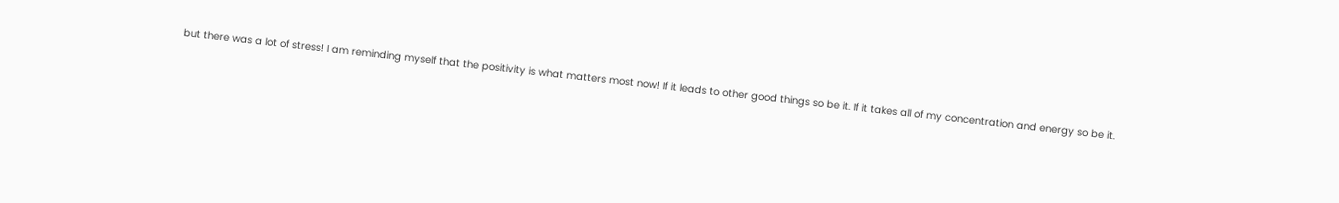but there was a lot of stress! I am reminding myself that the positivity is what matters most now! If it leads to other good things so be it. If it takes all of my concentration and energy so be it.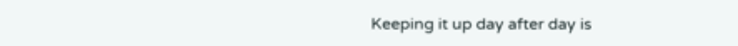Keeping it up day after day is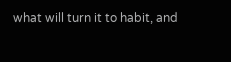what will turn it to habit, and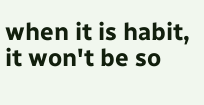when it is habit, it won't be so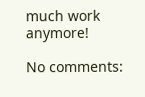much work anymore!

No comments: